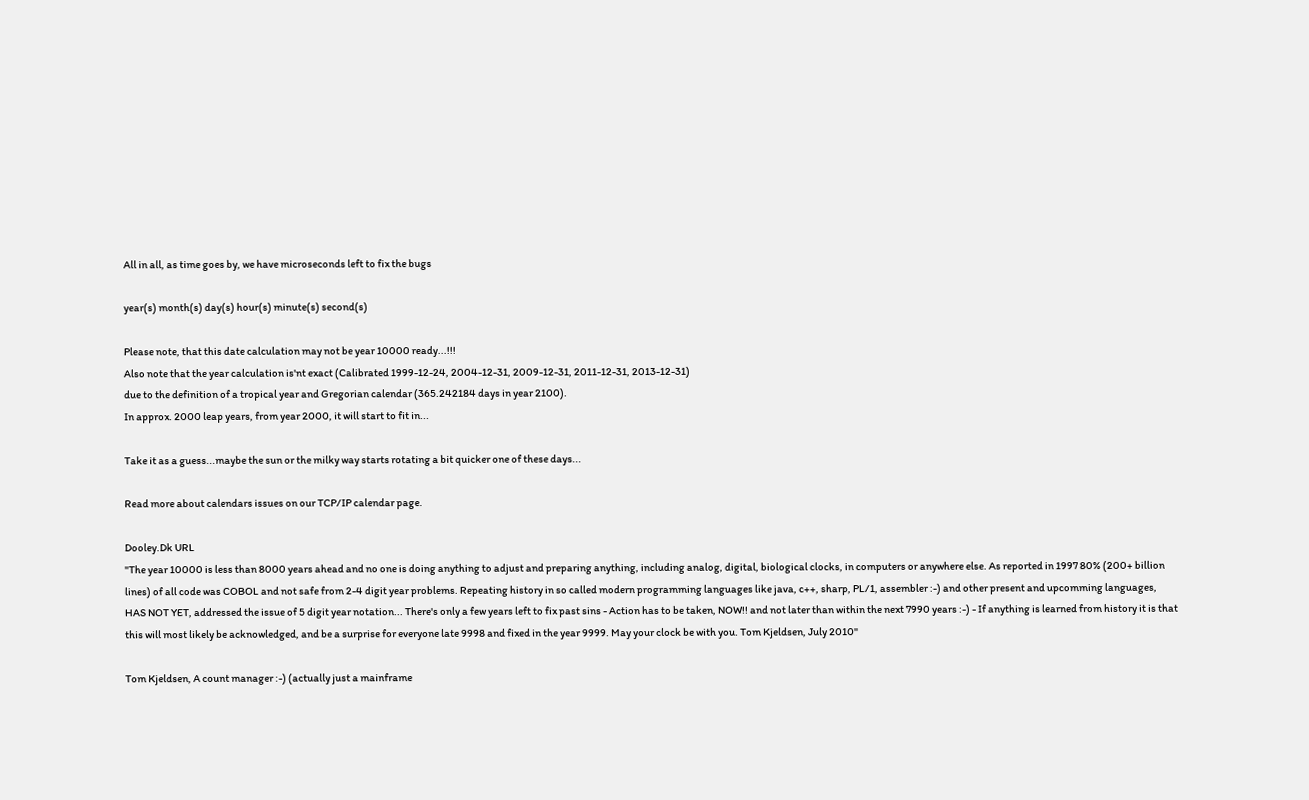All in all, as time goes by, we have microseconds left to fix the bugs

year(s) month(s) day(s) hour(s) minute(s) second(s)

Please note, that this date calculation may not be year 10000 ready...!!!
Also note that the year calculation is'nt exact (Calibrated 1999-12-24, 2004-12-31, 2009-12-31, 2011-12-31, 2013-12-31)
due to the definition of a tropical year and Gregorian calendar (365.242184 days in year 2100).
In approx. 2000 leap years, from year 2000, it will start to fit in...

Take it as a guess...maybe the sun or the milky way starts rotating a bit quicker one of these days...

Read more about calendars issues on our TCP/IP calendar page.

Dooley.Dk URL
"The year 10000 is less than 8000 years ahead and no one is doing anything to adjust and preparing anything, including analog, digital, biological clocks, in computers or anywhere else. As reported in 1997 80% (200+ billion lines) of all code was COBOL and not safe from 2-4 digit year problems. Repeating history in so called modern programming languages like java, c++, sharp, PL/1, assembler :-) and other present and upcomming languages, HAS NOT YET, addressed the issue of 5 digit year notation... There's only a few years left to fix past sins - Action has to be taken, NOW!! and not later than within the next 7990 years :-) - If anything is learned from history it is that this will most likely be acknowledged, and be a surprise for everyone late 9998 and fixed in the year 9999. May your clock be with you. Tom Kjeldsen, July 2010"

Tom Kjeldsen, A count manager :-) (actually just a mainframe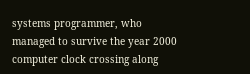systems programmer, who managed to survive the year 2000 computer clock crossing along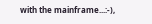with the mainframe...:-),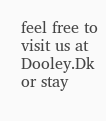feel free to visit us at Dooley.Dk or stay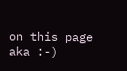on this page aka :-)